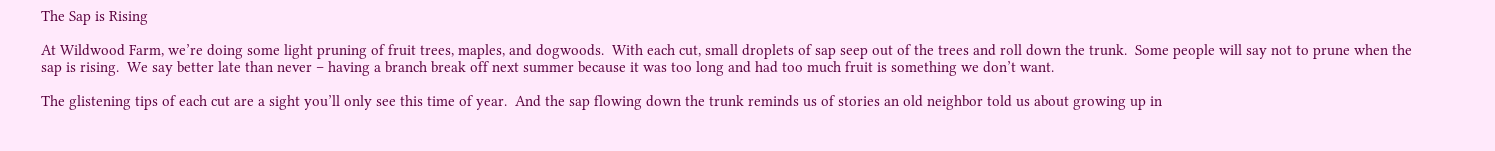The Sap is Rising

At Wildwood Farm, we’re doing some light pruning of fruit trees, maples, and dogwoods.  With each cut, small droplets of sap seep out of the trees and roll down the trunk.  Some people will say not to prune when the sap is rising.  We say better late than never – having a branch break off next summer because it was too long and had too much fruit is something we don’t want.

The glistening tips of each cut are a sight you’ll only see this time of year.  And the sap flowing down the trunk reminds us of stories an old neighbor told us about growing up in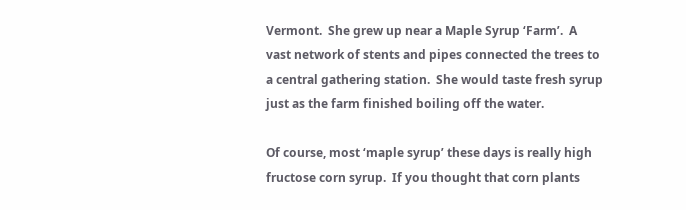Vermont.  She grew up near a Maple Syrup ‘Farm’.  A vast network of stents and pipes connected the trees to a central gathering station.  She would taste fresh syrup just as the farm finished boiling off the water.

Of course, most ‘maple syrup’ these days is really high fructose corn syrup.  If you thought that corn plants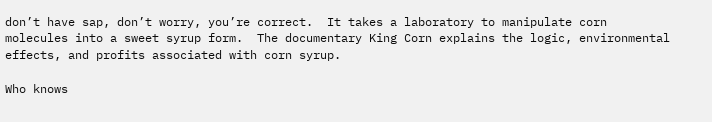don’t have sap, don’t worry, you’re correct.  It takes a laboratory to manipulate corn molecules into a sweet syrup form.  The documentary King Corn explains the logic, environmental effects, and profits associated with corn syrup.

Who knows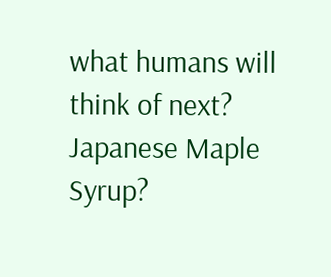what humans will think of next? Japanese Maple Syrup?